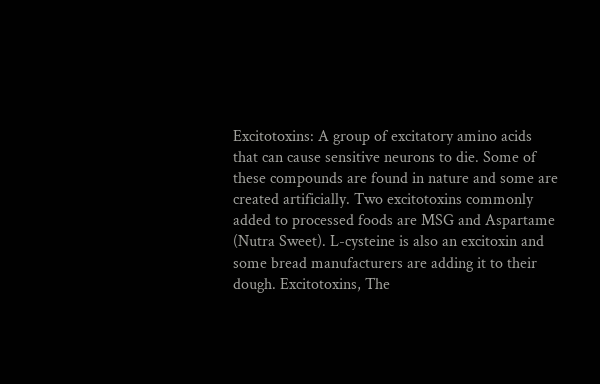Excitotoxins: A group of excitatory amino acids that can cause sensitive neurons to die. Some of these compounds are found in nature and some are created artificially. Two excitotoxins commonly added to processed foods are MSG and Aspartame (Nutra Sweet). L-cysteine is also an excitoxin and some bread manufacturers are adding it to their dough. Excitotoxins, The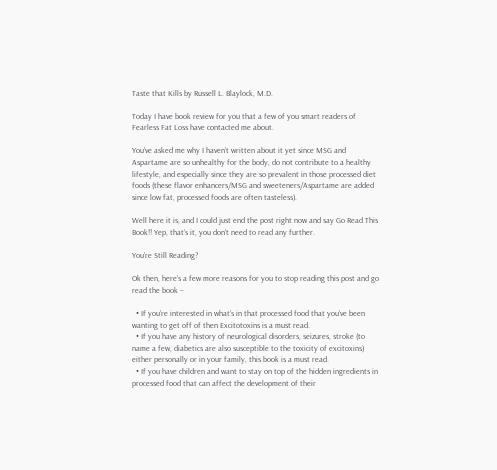Taste that Kills by Russell L. Blaylock, M.D.

Today I have book review for you that a few of you smart readers of Fearless Fat Loss have contacted me about.

You’ve asked me why I haven’t written about it yet since MSG and Aspartame are so unhealthy for the body, do not contribute to a healthy lifestyle, and especially since they are so prevalent in those processed diet foods (these flavor enhancers/MSG and sweeteners/Aspartame are added since low fat, processed foods are often tasteless).

Well here it is, and I could just end the post right now and say Go Read This Book!! Yep, that’s it, you don’t need to read any further.

You’re Still Reading?

Ok then, here’s a few more reasons for you to stop reading this post and go read the book –

  • If you’re interested in what’s in that processed food that you’ve been wanting to get off of then Excitotoxins is a must read.
  • If you have any history of neurological disorders, seizures, stroke (to name a few, diabetics are also susceptible to the toxicity of excitoxins) either personally or in your family, this book is a must read.
  • If you have children and want to stay on top of the hidden ingredients in processed food that can affect the development of their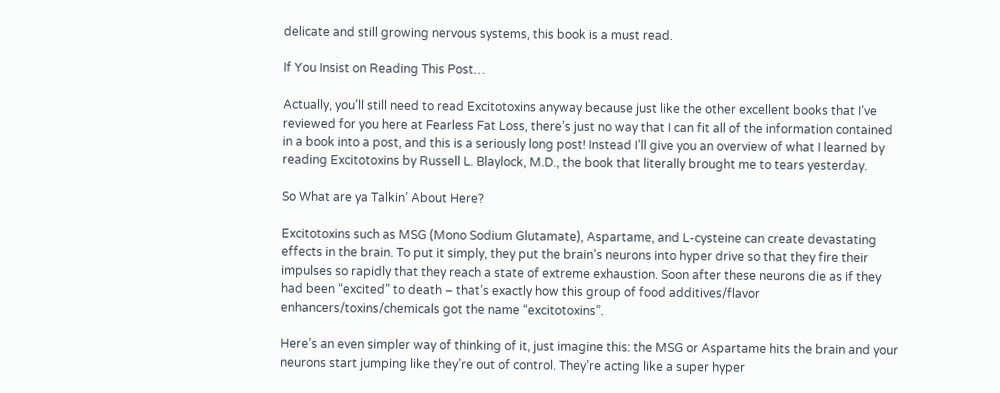delicate and still growing nervous systems, this book is a must read.

If You Insist on Reading This Post…

Actually, you’ll still need to read Excitotoxins anyway because just like the other excellent books that I’ve reviewed for you here at Fearless Fat Loss, there’s just no way that I can fit all of the information contained in a book into a post, and this is a seriously long post! Instead I’ll give you an overview of what I learned by reading Excitotoxins by Russell L. Blaylock, M.D., the book that literally brought me to tears yesterday.

So What are ya Talkin’ About Here?

Excitotoxins such as MSG (Mono Sodium Glutamate), Aspartame, and L-cysteine can create devastating effects in the brain. To put it simply, they put the brain’s neurons into hyper drive so that they fire their impulses so rapidly that they reach a state of extreme exhaustion. Soon after these neurons die as if they had been “excited” to death – that’s exactly how this group of food additives/flavor enhancers/toxins/chemicals got the name “excitotoxins”.

Here’s an even simpler way of thinking of it, just imagine this: the MSG or Aspartame hits the brain and your neurons start jumping like they’re out of control. They’re acting like a super hyper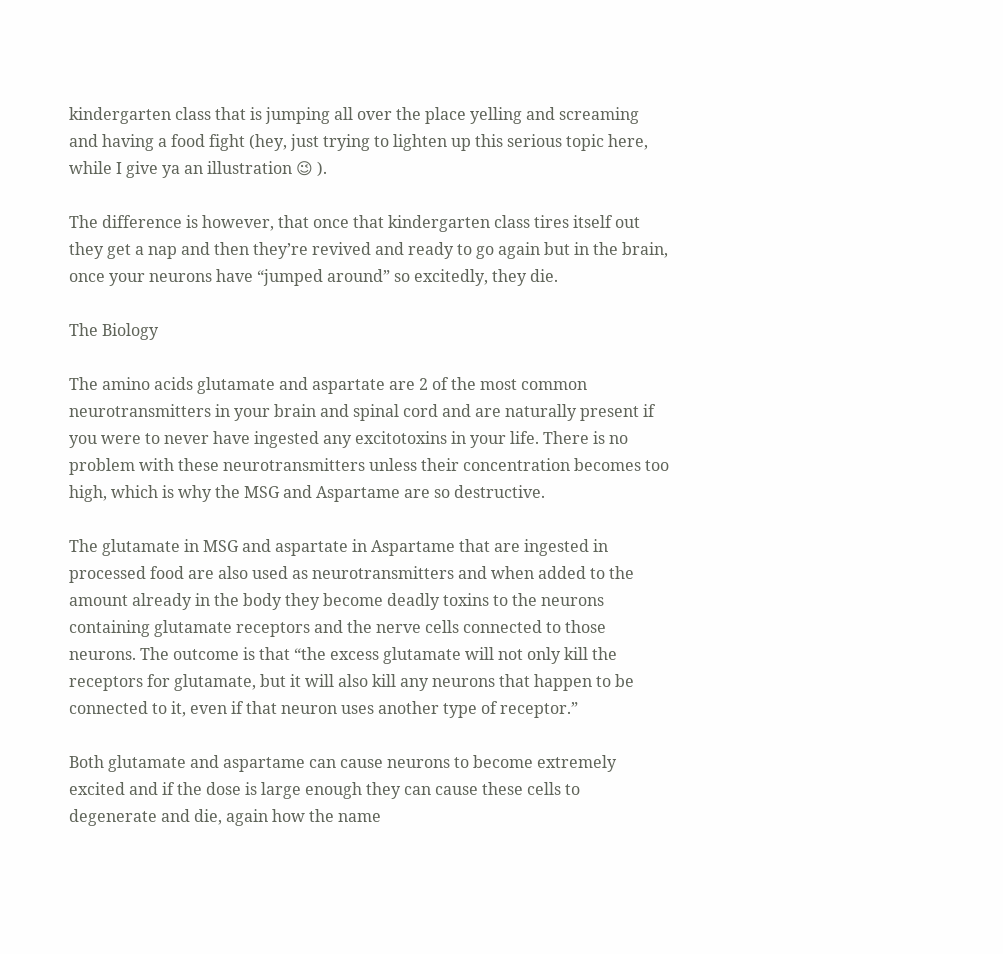kindergarten class that is jumping all over the place yelling and screaming and having a food fight (hey, just trying to lighten up this serious topic here, while I give ya an illustration 😉 ).

The difference is however, that once that kindergarten class tires itself out they get a nap and then they’re revived and ready to go again but in the brain, once your neurons have “jumped around” so excitedly, they die.

The Biology

The amino acids glutamate and aspartate are 2 of the most common neurotransmitters in your brain and spinal cord and are naturally present if you were to never have ingested any excitotoxins in your life. There is no problem with these neurotransmitters unless their concentration becomes too high, which is why the MSG and Aspartame are so destructive.

The glutamate in MSG and aspartate in Aspartame that are ingested in processed food are also used as neurotransmitters and when added to the amount already in the body they become deadly toxins to the neurons containing glutamate receptors and the nerve cells connected to those neurons. The outcome is that “the excess glutamate will not only kill the receptors for glutamate, but it will also kill any neurons that happen to be connected to it, even if that neuron uses another type of receptor.”

Both glutamate and aspartame can cause neurons to become extremely excited and if the dose is large enough they can cause these cells to degenerate and die, again how the name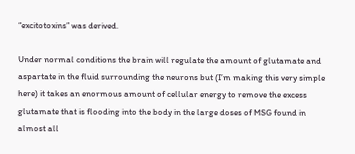“excitotoxins” was derived.

Under normal conditions the brain will regulate the amount of glutamate and aspartate in the fluid surrounding the neurons but (I’m making this very simple here) it takes an enormous amount of cellular energy to remove the excess glutamate that is flooding into the body in the large doses of MSG found in almost all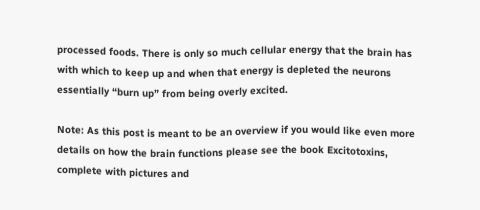processed foods. There is only so much cellular energy that the brain has with which to keep up and when that energy is depleted the neurons essentially “burn up” from being overly excited.

Note: As this post is meant to be an overview if you would like even more details on how the brain functions please see the book Excitotoxins, complete with pictures and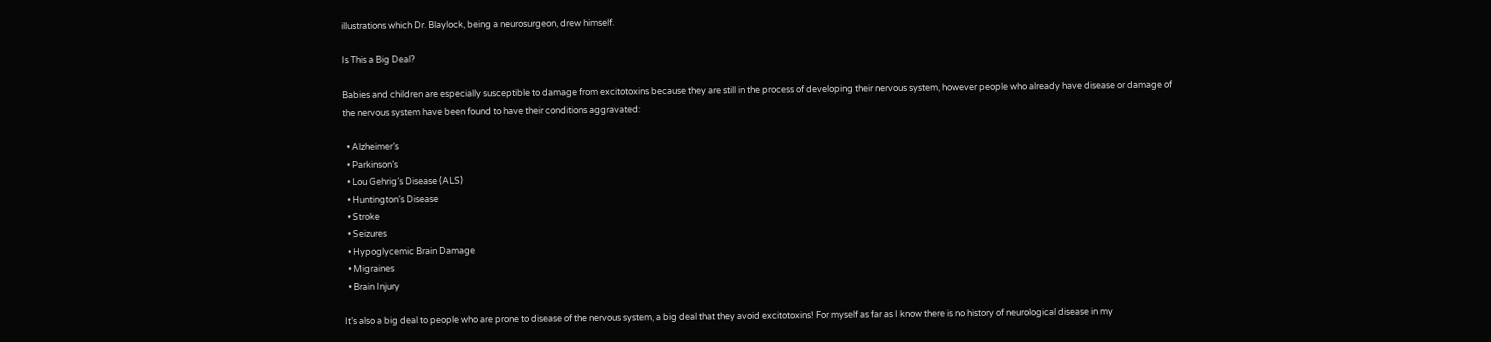illustrations which Dr. Blaylock, being a neurosurgeon, drew himself.

Is This a Big Deal?

Babies and children are especially susceptible to damage from excitotoxins because they are still in the process of developing their nervous system, however people who already have disease or damage of the nervous system have been found to have their conditions aggravated:

  • Alzheimer’s
  • Parkinson’s
  • Lou Gehrig’s Disease (ALS)
  • Huntington’s Disease
  • Stroke
  • Seizures
  • Hypoglycemic Brain Damage
  • Migraines
  • Brain Injury

It’s also a big deal to people who are prone to disease of the nervous system, a big deal that they avoid excitotoxins! For myself as far as I know there is no history of neurological disease in my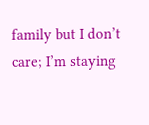family but I don’t care; I’m staying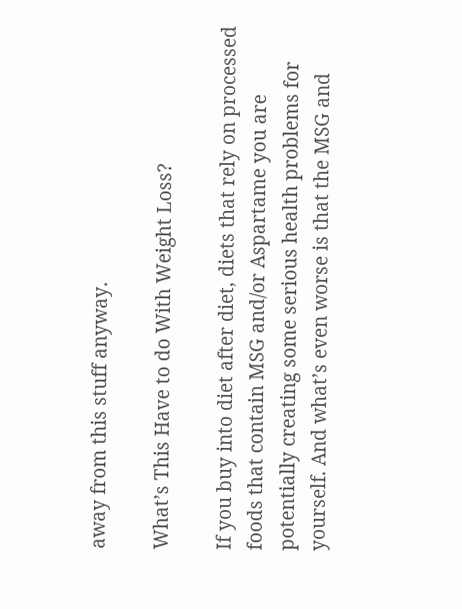away from this stuff anyway.

What’s This Have to do With Weight Loss?

If you buy into diet after diet, diets that rely on processed foods that contain MSG and/or Aspartame you are potentially creating some serious health problems for yourself. And what’s even worse is that the MSG and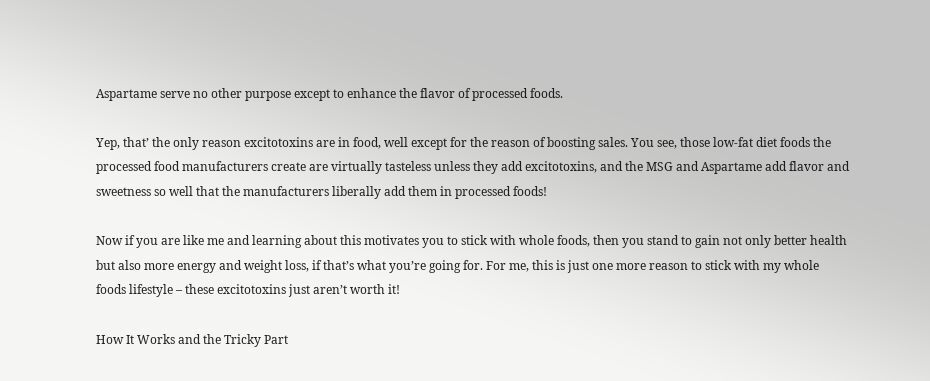Aspartame serve no other purpose except to enhance the flavor of processed foods.

Yep, that’ the only reason excitotoxins are in food, well except for the reason of boosting sales. You see, those low-fat diet foods the processed food manufacturers create are virtually tasteless unless they add excitotoxins, and the MSG and Aspartame add flavor and sweetness so well that the manufacturers liberally add them in processed foods!

Now if you are like me and learning about this motivates you to stick with whole foods, then you stand to gain not only better health but also more energy and weight loss, if that’s what you’re going for. For me, this is just one more reason to stick with my whole foods lifestyle – these excitotoxins just aren’t worth it!

How It Works and the Tricky Part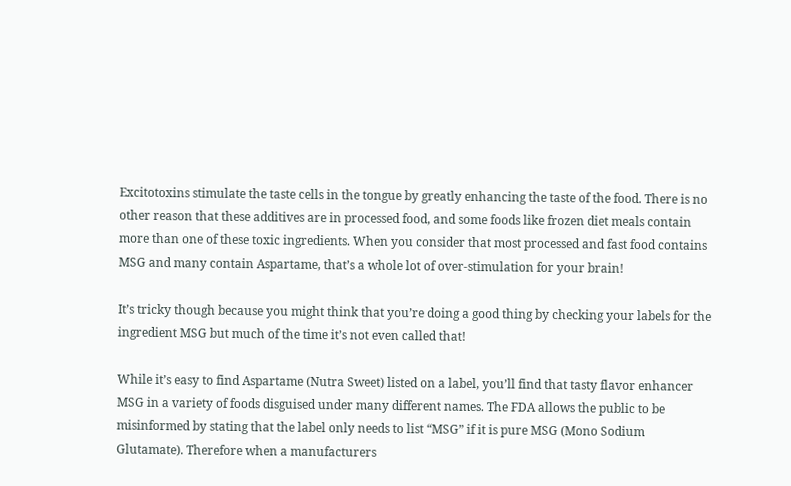Excitotoxins stimulate the taste cells in the tongue by greatly enhancing the taste of the food. There is no other reason that these additives are in processed food, and some foods like frozen diet meals contain more than one of these toxic ingredients. When you consider that most processed and fast food contains MSG and many contain Aspartame, that’s a whole lot of over-stimulation for your brain!

It’s tricky though because you might think that you’re doing a good thing by checking your labels for the ingredient MSG but much of the time it’s not even called that!

While it’s easy to find Aspartame (Nutra Sweet) listed on a label, you’ll find that tasty flavor enhancer MSG in a variety of foods disguised under many different names. The FDA allows the public to be misinformed by stating that the label only needs to list “MSG” if it is pure MSG (Mono Sodium Glutamate). Therefore when a manufacturers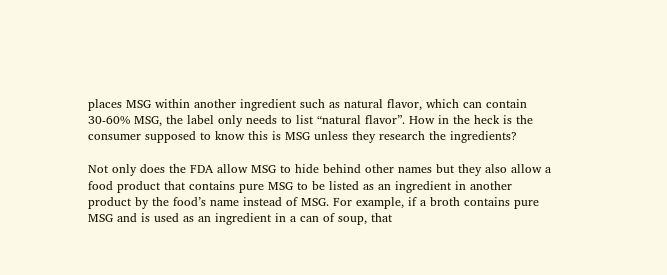places MSG within another ingredient such as natural flavor, which can contain 30-60% MSG, the label only needs to list “natural flavor”. How in the heck is the consumer supposed to know this is MSG unless they research the ingredients?

Not only does the FDA allow MSG to hide behind other names but they also allow a food product that contains pure MSG to be listed as an ingredient in another product by the food’s name instead of MSG. For example, if a broth contains pure MSG and is used as an ingredient in a can of soup, that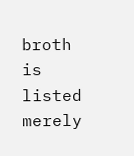broth is listed merely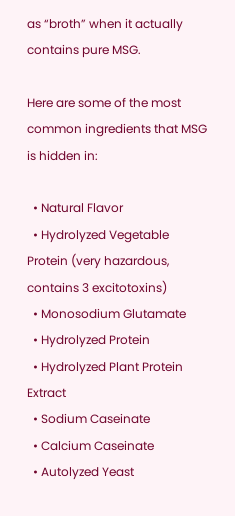as “broth” when it actually contains pure MSG.

Here are some of the most common ingredients that MSG is hidden in:

  • Natural Flavor
  • Hydrolyzed Vegetable Protein (very hazardous, contains 3 excitotoxins)
  • Monosodium Glutamate
  • Hydrolyzed Protein
  • Hydrolyzed Plant Protein Extract
  • Sodium Caseinate
  • Calcium Caseinate
  • Autolyzed Yeast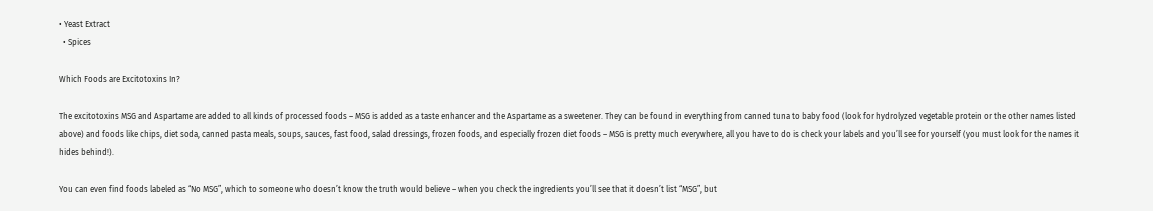• Yeast Extract
  • Spices

Which Foods are Excitotoxins In?

The excitotoxins MSG and Aspartame are added to all kinds of processed foods – MSG is added as a taste enhancer and the Aspartame as a sweetener. They can be found in everything from canned tuna to baby food (look for hydrolyzed vegetable protein or the other names listed above) and foods like chips, diet soda, canned pasta meals, soups, sauces, fast food, salad dressings, frozen foods, and especially frozen diet foods – MSG is pretty much everywhere, all you have to do is check your labels and you’ll see for yourself (you must look for the names it hides behind!).

You can even find foods labeled as “No MSG”, which to someone who doesn’t know the truth would believe – when you check the ingredients you’ll see that it doesn’t list “MSG”, but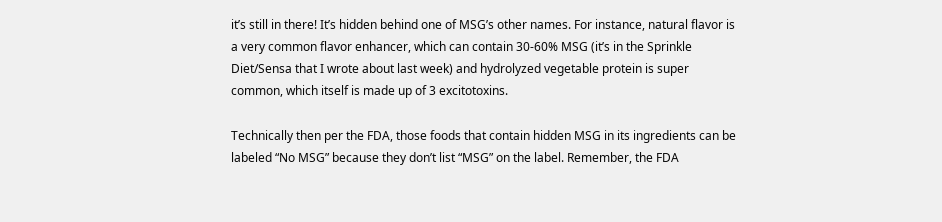it’s still in there! It’s hidden behind one of MSG’s other names. For instance, natural flavor is a very common flavor enhancer, which can contain 30-60% MSG (it’s in the Sprinkle Diet/Sensa that I wrote about last week) and hydrolyzed vegetable protein is super common, which itself is made up of 3 excitotoxins.

Technically then per the FDA, those foods that contain hidden MSG in its ingredients can be labeled “No MSG” because they don’t list “MSG” on the label. Remember, the FDA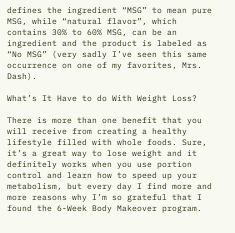defines the ingredient “MSG” to mean pure MSG, while “natural flavor”, which contains 30% to 60% MSG, can be an ingredient and the product is labeled as “No MSG” (very sadly I’ve seen this same occurrence on one of my favorites, Mrs. Dash).

What’s It Have to do With Weight Loss?

There is more than one benefit that you will receive from creating a healthy lifestyle filled with whole foods. Sure, it’s a great way to lose weight and it definitely works when you use portion control and learn how to speed up your metabolism, but every day I find more and more reasons why I’m so grateful that I found the 6-Week Body Makeover program.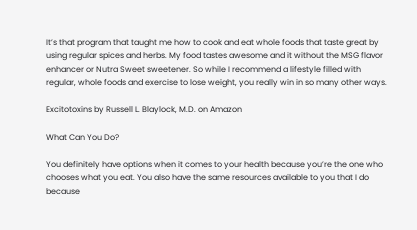It’s that program that taught me how to cook and eat whole foods that taste great by using regular spices and herbs. My food tastes awesome and it without the MSG flavor enhancer or Nutra Sweet sweetener. So while I recommend a lifestyle filled with regular, whole foods and exercise to lose weight, you really win in so many other ways.

Excitotoxins by Russell L. Blaylock, M.D. on Amazon

What Can You Do?

You definitely have options when it comes to your health because you’re the one who chooses what you eat. You also have the same resources available to you that I do because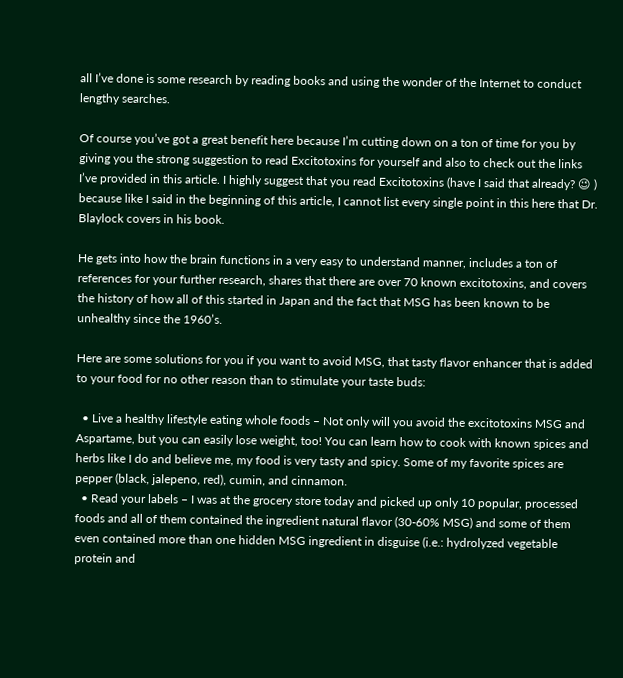all I’ve done is some research by reading books and using the wonder of the Internet to conduct lengthy searches.

Of course you’ve got a great benefit here because I’m cutting down on a ton of time for you by giving you the strong suggestion to read Excitotoxins for yourself and also to check out the links I’ve provided in this article. I highly suggest that you read Excitotoxins (have I said that already? 😉 ) because like I said in the beginning of this article, I cannot list every single point in this here that Dr. Blaylock covers in his book.

He gets into how the brain functions in a very easy to understand manner, includes a ton of references for your further research, shares that there are over 70 known excitotoxins, and covers the history of how all of this started in Japan and the fact that MSG has been known to be unhealthy since the 1960’s.

Here are some solutions for you if you want to avoid MSG, that tasty flavor enhancer that is added to your food for no other reason than to stimulate your taste buds:

  • Live a healthy lifestyle eating whole foods – Not only will you avoid the excitotoxins MSG and Aspartame, but you can easily lose weight, too! You can learn how to cook with known spices and herbs like I do and believe me, my food is very tasty and spicy. Some of my favorite spices are pepper (black, jalepeno, red), cumin, and cinnamon.
  • Read your labels – I was at the grocery store today and picked up only 10 popular, processed foods and all of them contained the ingredient natural flavor (30-60% MSG) and some of them even contained more than one hidden MSG ingredient in disguise (i.e.: hydrolyzed vegetable protein and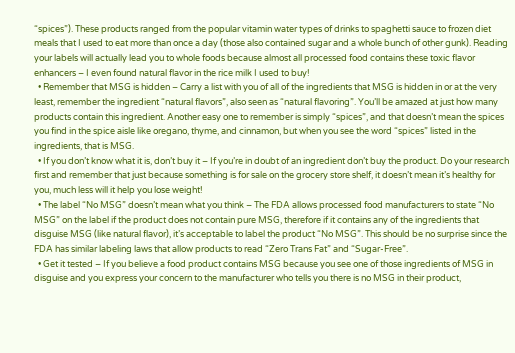“spices”). These products ranged from the popular vitamin water types of drinks to spaghetti sauce to frozen diet meals that I used to eat more than once a day (those also contained sugar and a whole bunch of other gunk). Reading your labels will actually lead you to whole foods because almost all processed food contains these toxic flavor enhancers – I even found natural flavor in the rice milk I used to buy!
  • Remember that MSG is hidden – Carry a list with you of all of the ingredients that MSG is hidden in or at the very least, remember the ingredient “natural flavors”, also seen as “natural flavoring”. You’ll be amazed at just how many products contain this ingredient. Another easy one to remember is simply “spices”, and that doesn’t mean the spices you find in the spice aisle like oregano, thyme, and cinnamon, but when you see the word “spices” listed in the ingredients, that is MSG.
  • If you don’t know what it is, don’t buy it – If you’re in doubt of an ingredient don’t buy the product. Do your research first and remember that just because something is for sale on the grocery store shelf, it doesn’t mean it’s healthy for you, much less will it help you lose weight!
  • The label “No MSG” doesn’t mean what you think – The FDA allows processed food manufacturers to state “No MSG” on the label if the product does not contain pure MSG, therefore if it contains any of the ingredients that disguise MSG (like natural flavor), it’s acceptable to label the product “No MSG”. This should be no surprise since the FDA has similar labeling laws that allow products to read “Zero Trans Fat” and “Sugar-Free”.
  • Get it tested – If you believe a food product contains MSG because you see one of those ingredients of MSG in disguise and you express your concern to the manufacturer who tells you there is no MSG in their product,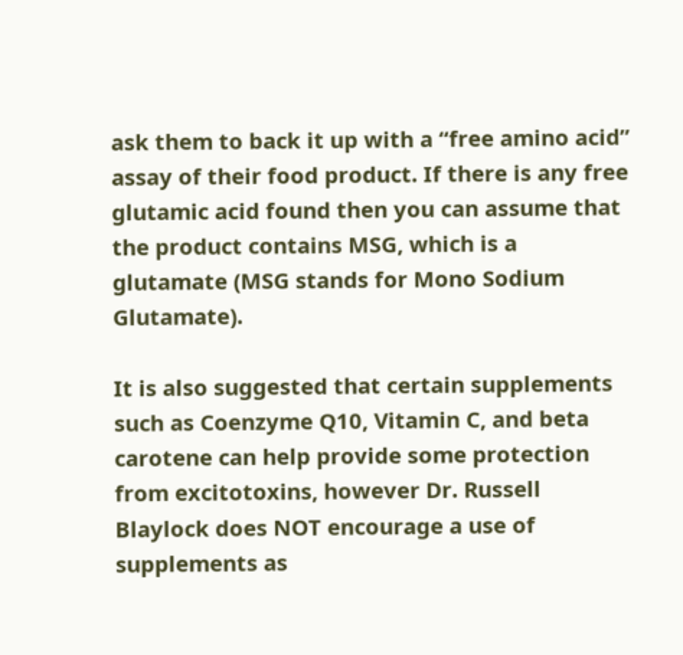ask them to back it up with a “free amino acid” assay of their food product. If there is any free glutamic acid found then you can assume that the product contains MSG, which is a glutamate (MSG stands for Mono Sodium Glutamate).

It is also suggested that certain supplements such as Coenzyme Q10, Vitamin C, and beta carotene can help provide some protection from excitotoxins, however Dr. Russell Blaylock does NOT encourage a use of supplements as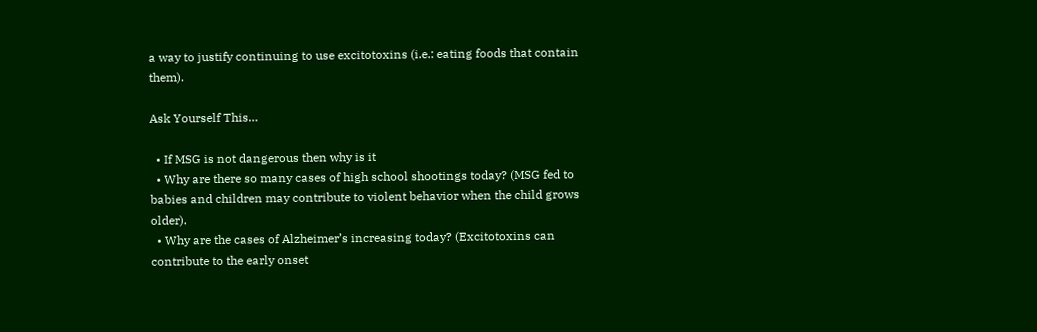a way to justify continuing to use excitotoxins (i.e.: eating foods that contain them).

Ask Yourself This…

  • If MSG is not dangerous then why is it
  • Why are there so many cases of high school shootings today? (MSG fed to babies and children may contribute to violent behavior when the child grows older).
  • Why are the cases of Alzheimer’s increasing today? (Excitotoxins can contribute to the early onset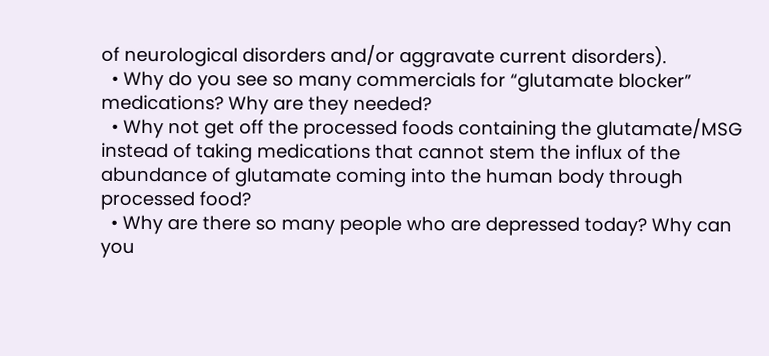of neurological disorders and/or aggravate current disorders).
  • Why do you see so many commercials for “glutamate blocker” medications? Why are they needed?
  • Why not get off the processed foods containing the glutamate/MSG instead of taking medications that cannot stem the influx of the abundance of glutamate coming into the human body through processed food?
  • Why are there so many people who are depressed today? Why can you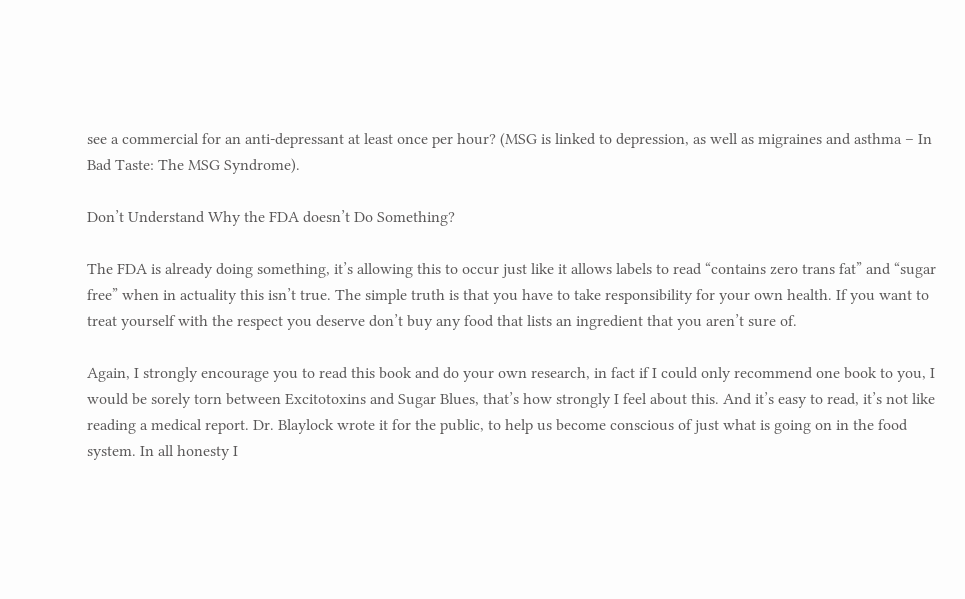see a commercial for an anti-depressant at least once per hour? (MSG is linked to depression, as well as migraines and asthma – In Bad Taste: The MSG Syndrome).

Don’t Understand Why the FDA doesn’t Do Something?

The FDA is already doing something, it’s allowing this to occur just like it allows labels to read “contains zero trans fat” and “sugar free” when in actuality this isn’t true. The simple truth is that you have to take responsibility for your own health. If you want to treat yourself with the respect you deserve don’t buy any food that lists an ingredient that you aren’t sure of.

Again, I strongly encourage you to read this book and do your own research, in fact if I could only recommend one book to you, I would be sorely torn between Excitotoxins and Sugar Blues, that’s how strongly I feel about this. And it’s easy to read, it’s not like reading a medical report. Dr. Blaylock wrote it for the public, to help us become conscious of just what is going on in the food system. In all honesty I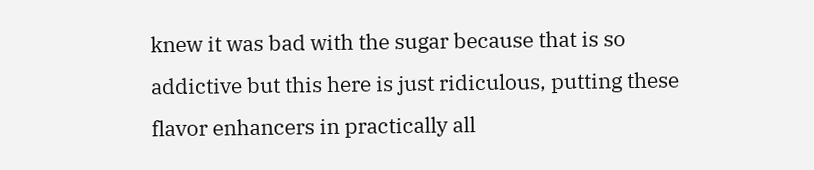knew it was bad with the sugar because that is so addictive but this here is just ridiculous, putting these flavor enhancers in practically all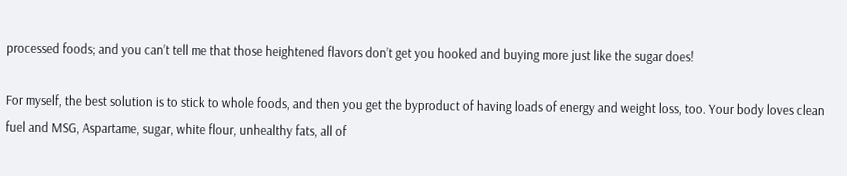processed foods; and you can’t tell me that those heightened flavors don’t get you hooked and buying more just like the sugar does!

For myself, the best solution is to stick to whole foods, and then you get the byproduct of having loads of energy and weight loss, too. Your body loves clean fuel and MSG, Aspartame, sugar, white flour, unhealthy fats, all of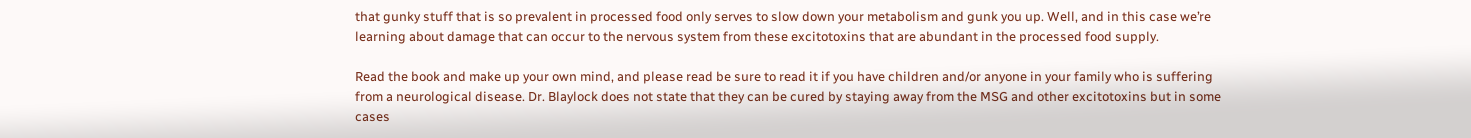that gunky stuff that is so prevalent in processed food only serves to slow down your metabolism and gunk you up. Well, and in this case we’re learning about damage that can occur to the nervous system from these excitotoxins that are abundant in the processed food supply.

Read the book and make up your own mind, and please read be sure to read it if you have children and/or anyone in your family who is suffering from a neurological disease. Dr. Blaylock does not state that they can be cured by staying away from the MSG and other excitotoxins but in some cases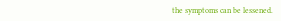the symptoms can be lessened.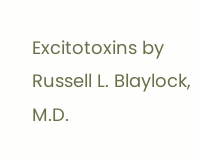Excitotoxins by Russell L. Blaylock, M.D.